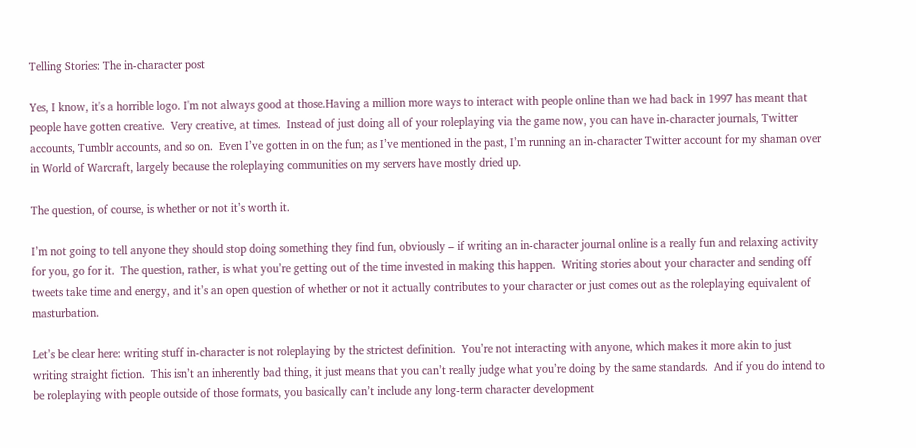Telling Stories: The in-character post

Yes, I know, it's a horrible logo. I'm not always good at those.Having a million more ways to interact with people online than we had back in 1997 has meant that people have gotten creative.  Very creative, at times.  Instead of just doing all of your roleplaying via the game now, you can have in-character journals, Twitter accounts, Tumblr accounts, and so on.  Even I’ve gotten in on the fun; as I’ve mentioned in the past, I’m running an in-character Twitter account for my shaman over in World of Warcraft, largely because the roleplaying communities on my servers have mostly dried up.

The question, of course, is whether or not it’s worth it.

I’m not going to tell anyone they should stop doing something they find fun, obviously – if writing an in-character journal online is a really fun and relaxing activity for you, go for it.  The question, rather, is what you’re getting out of the time invested in making this happen.  Writing stories about your character and sending off tweets take time and energy, and it’s an open question of whether or not it actually contributes to your character or just comes out as the roleplaying equivalent of masturbation.

Let’s be clear here: writing stuff in-character is not roleplaying by the strictest definition.  You’re not interacting with anyone, which makes it more akin to just writing straight fiction.  This isn’t an inherently bad thing, it just means that you can’t really judge what you’re doing by the same standards.  And if you do intend to be roleplaying with people outside of those formats, you basically can’t include any long-term character development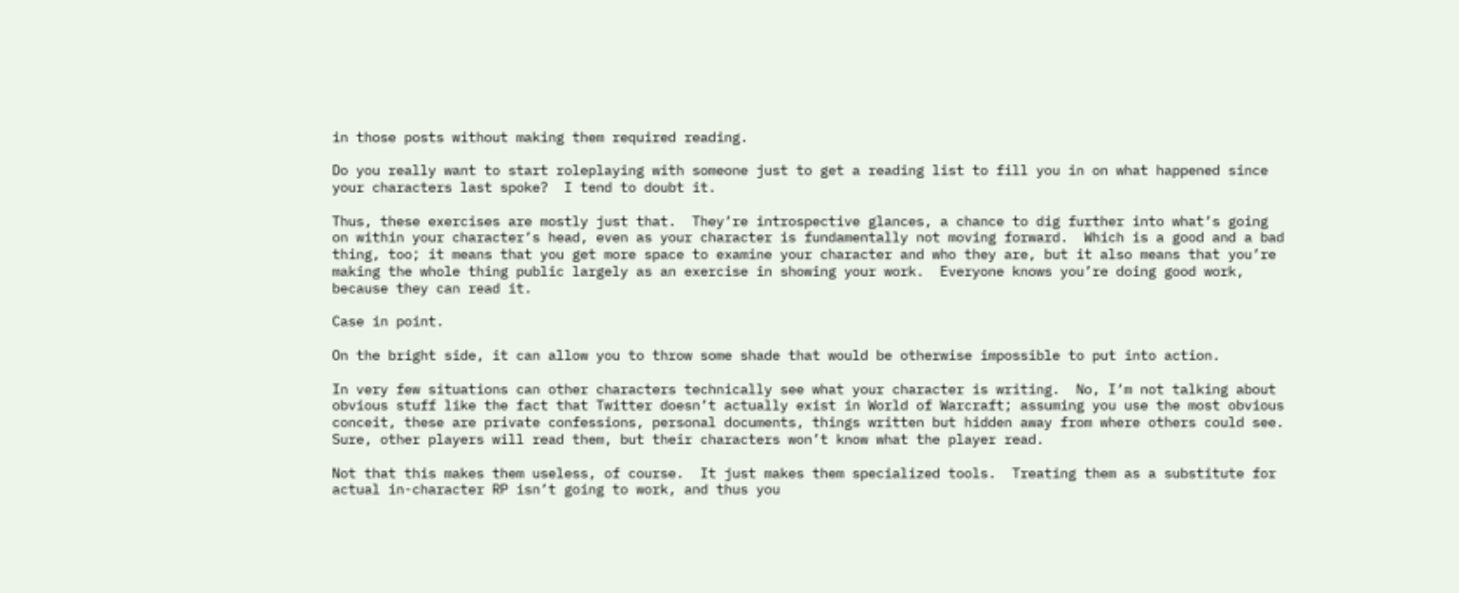in those posts without making them required reading.

Do you really want to start roleplaying with someone just to get a reading list to fill you in on what happened since your characters last spoke?  I tend to doubt it.

Thus, these exercises are mostly just that.  They’re introspective glances, a chance to dig further into what’s going on within your character’s head, even as your character is fundamentally not moving forward.  Which is a good and a bad thing, too; it means that you get more space to examine your character and who they are, but it also means that you’re making the whole thing public largely as an exercise in showing your work.  Everyone knows you’re doing good work, because they can read it.

Case in point.

On the bright side, it can allow you to throw some shade that would be otherwise impossible to put into action.

In very few situations can other characters technically see what your character is writing.  No, I’m not talking about obvious stuff like the fact that Twitter doesn’t actually exist in World of Warcraft; assuming you use the most obvious conceit, these are private confessions, personal documents, things written but hidden away from where others could see.  Sure, other players will read them, but their characters won’t know what the player read.

Not that this makes them useless, of course.  It just makes them specialized tools.  Treating them as a substitute for actual in-character RP isn’t going to work, and thus you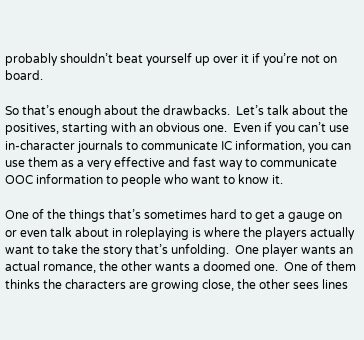probably shouldn’t beat yourself up over it if you’re not on board.

So that’s enough about the drawbacks.  Let’s talk about the positives, starting with an obvious one.  Even if you can’t use in-character journals to communicate IC information, you can use them as a very effective and fast way to communicate OOC information to people who want to know it.

One of the things that’s sometimes hard to get a gauge on or even talk about in roleplaying is where the players actually want to take the story that’s unfolding.  One player wants an actual romance, the other wants a doomed one.  One of them thinks the characters are growing close, the other sees lines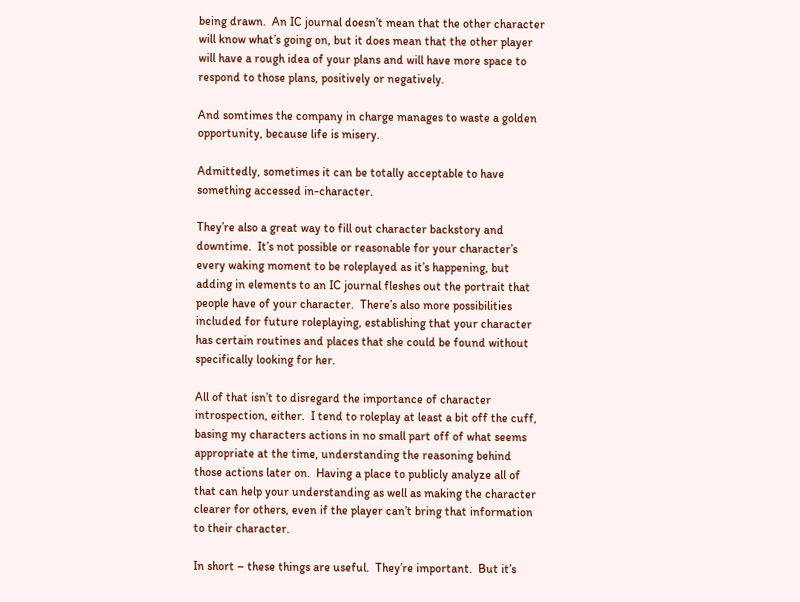being drawn.  An IC journal doesn’t mean that the other character will know what’s going on, but it does mean that the other player will have a rough idea of your plans and will have more space to respond to those plans, positively or negatively.

And somtimes the company in charge manages to waste a golden opportunity, because life is misery.

Admittedly, sometimes it can be totally acceptable to have something accessed in-character.

They’re also a great way to fill out character backstory and downtime.  It’s not possible or reasonable for your character’s every waking moment to be roleplayed as it’s happening, but adding in elements to an IC journal fleshes out the portrait that people have of your character.  There’s also more possibilities included for future roleplaying, establishing that your character has certain routines and places that she could be found without specifically looking for her.

All of that isn’t to disregard the importance of character introspection, either.  I tend to roleplay at least a bit off the cuff, basing my characters actions in no small part off of what seems appropriate at the time, understanding the reasoning behind those actions later on.  Having a place to publicly analyze all of that can help your understanding as well as making the character clearer for others, even if the player can’t bring that information to their character.

In short – these things are useful.  They’re important.  But it’s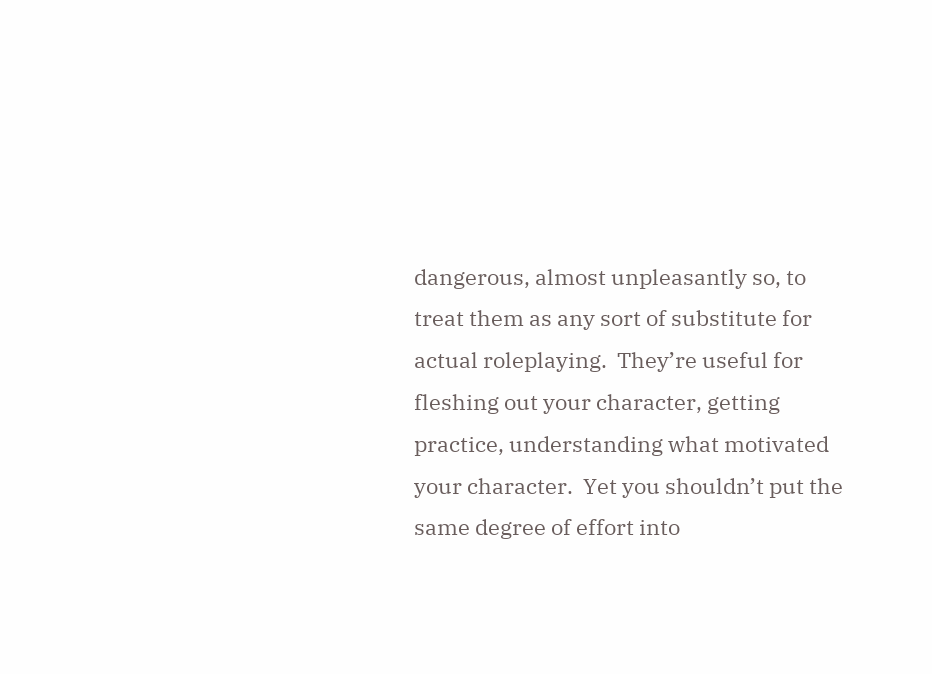dangerous, almost unpleasantly so, to treat them as any sort of substitute for actual roleplaying.  They’re useful for fleshing out your character, getting practice, understanding what motivated your character.  Yet you shouldn’t put the same degree of effort into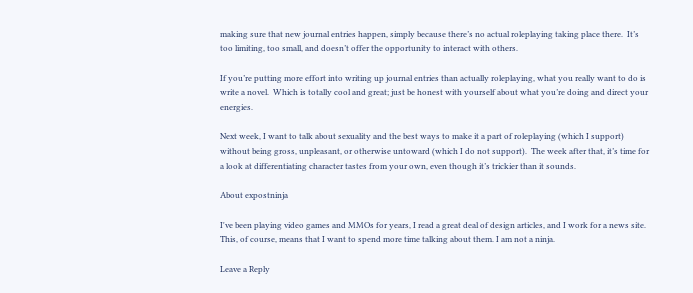making sure that new journal entries happen, simply because there’s no actual roleplaying taking place there.  It’s too limiting, too small, and doesn’t offer the opportunity to interact with others.

If you’re putting more effort into writing up journal entries than actually roleplaying, what you really want to do is write a novel.  Which is totally cool and great; just be honest with yourself about what you’re doing and direct your energies.

Next week, I want to talk about sexuality and the best ways to make it a part of roleplaying (which I support) without being gross, unpleasant, or otherwise untoward (which I do not support).  The week after that, it’s time for a look at differentiating character tastes from your own, even though it’s trickier than it sounds.

About expostninja

I've been playing video games and MMOs for years, I read a great deal of design articles, and I work for a news site. This, of course, means that I want to spend more time talking about them. I am not a ninja.

Leave a Reply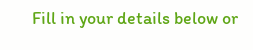Fill in your details below or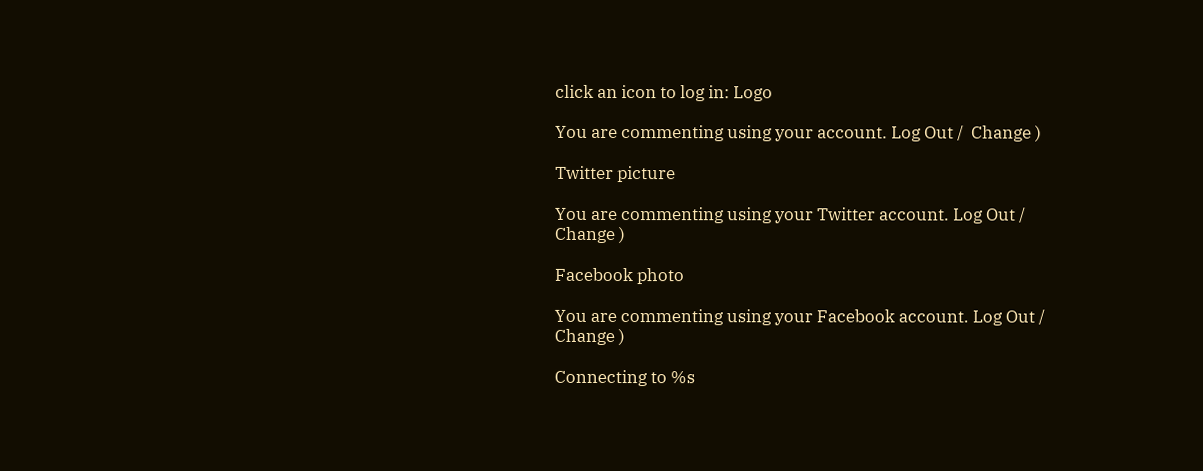click an icon to log in: Logo

You are commenting using your account. Log Out /  Change )

Twitter picture

You are commenting using your Twitter account. Log Out /  Change )

Facebook photo

You are commenting using your Facebook account. Log Out /  Change )

Connecting to %s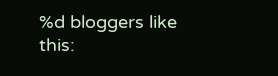%d bloggers like this: